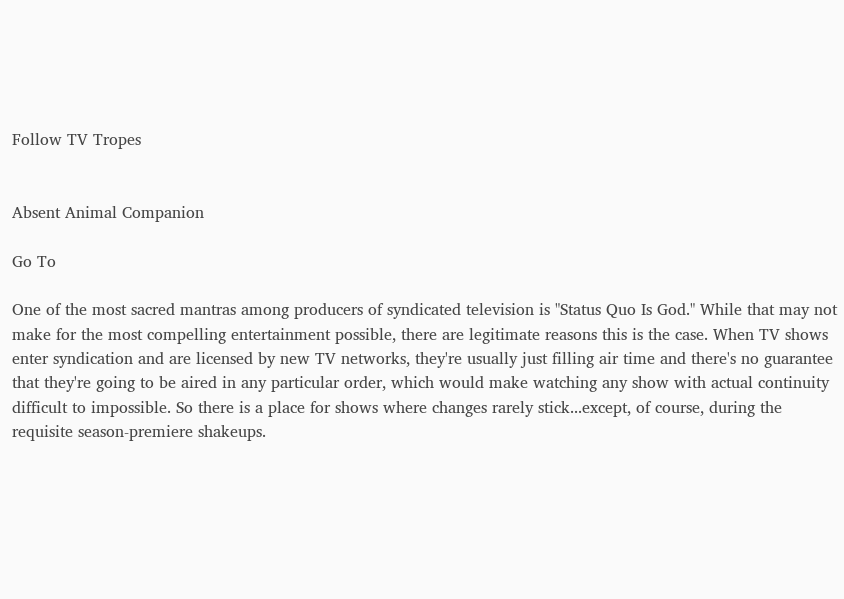Follow TV Tropes


Absent Animal Companion

Go To

One of the most sacred mantras among producers of syndicated television is "Status Quo Is God." While that may not make for the most compelling entertainment possible, there are legitimate reasons this is the case. When TV shows enter syndication and are licensed by new TV networks, they're usually just filling air time and there's no guarantee that they're going to be aired in any particular order, which would make watching any show with actual continuity difficult to impossible. So there is a place for shows where changes rarely stick...except, of course, during the requisite season-premiere shakeups.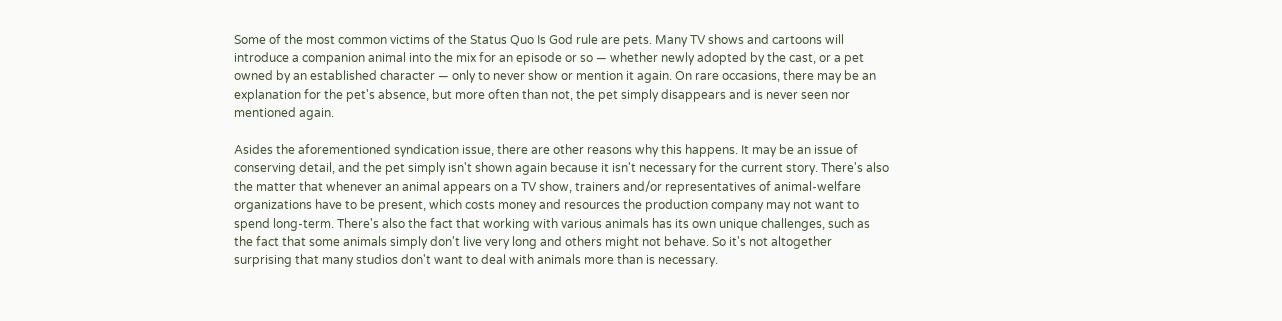Some of the most common victims of the Status Quo Is God rule are pets. Many TV shows and cartoons will introduce a companion animal into the mix for an episode or so — whether newly adopted by the cast, or a pet owned by an established character — only to never show or mention it again. On rare occasions, there may be an explanation for the pet's absence, but more often than not, the pet simply disappears and is never seen nor mentioned again.

Asides the aforementioned syndication issue, there are other reasons why this happens. It may be an issue of conserving detail, and the pet simply isn't shown again because it isn't necessary for the current story. There's also the matter that whenever an animal appears on a TV show, trainers and/or representatives of animal-welfare organizations have to be present, which costs money and resources the production company may not want to spend long-term. There's also the fact that working with various animals has its own unique challenges, such as the fact that some animals simply don't live very long and others might not behave. So it's not altogether surprising that many studios don't want to deal with animals more than is necessary.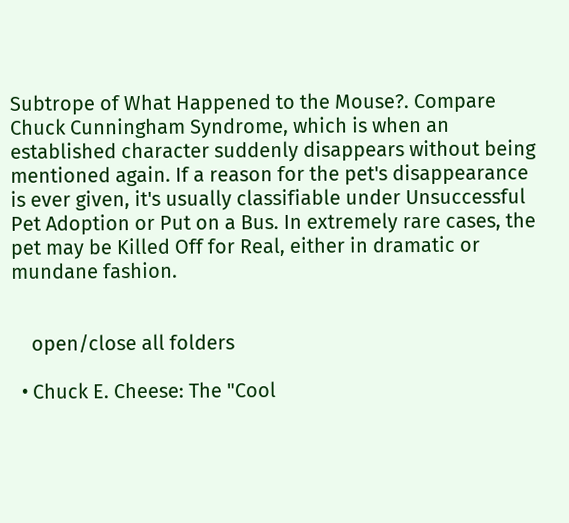Subtrope of What Happened to the Mouse?. Compare Chuck Cunningham Syndrome, which is when an established character suddenly disappears without being mentioned again. If a reason for the pet's disappearance is ever given, it's usually classifiable under Unsuccessful Pet Adoption or Put on a Bus. In extremely rare cases, the pet may be Killed Off for Real, either in dramatic or mundane fashion.


    open/close all folders

  • Chuck E. Cheese: The "Cool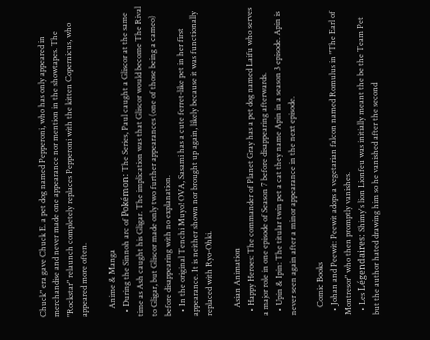Chuck" era gave Chuck E. a pet dog named Pepperoni, who has only appeared in merchandise and never made one appearance nor mention in the showtapes. The "Rockstar" relaunch completely replaces Pepperoni with the kitten Copernicus, who appeared more often.

    Anime & Manga
  • During the Sinnoh arc of Pokémon: The Series, Paul caught a Gliscor at the same time as Ash caught his Gligar. The implication was that Gliscor would become The Rival to Gligar, but Gliscor made only two further appearances (one of those being a cameo) before disappearing with no explanation.
  • In the original Tenchi Muyo! OVA, Sasami has a cute ferret-like pet in her first appearance. It is neither shown nor brought up again, likely because it was functionally replaced with Ryo-Ohki.

    Asian Animation
  • Happy Heroes: The commander of Planet Gray has a pet dog named Laifu who serves a major role in one episode of Season 7 before disappearing afterwards.
  • Upin & Ipin: The titular twin pet a cat they name Apin in a season 3 episode. Apin is never seen again after a minor appearance in the next episode.

    Comic Books
  • Johan and Peewit: Peewit adops a vegetarian falcon named Romulus in "The Earl of Montresor" who then promptly vanishes.
  • Les Légendaires: Shimy's lion Lionfeu was initially meant the be the Team Pet but the author hated drawing him so he vanished after the second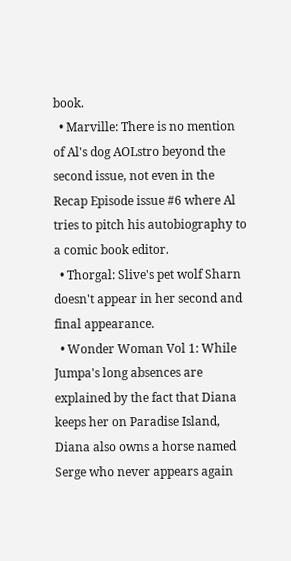book.
  • Marville: There is no mention of Al's dog AOLstro beyond the second issue, not even in the Recap Episode issue #6 where Al tries to pitch his autobiography to a comic book editor.
  • Thorgal: Slive's pet wolf Sharn doesn't appear in her second and final appearance.
  • Wonder Woman Vol 1: While Jumpa's long absences are explained by the fact that Diana keeps her on Paradise Island, Diana also owns a horse named Serge who never appears again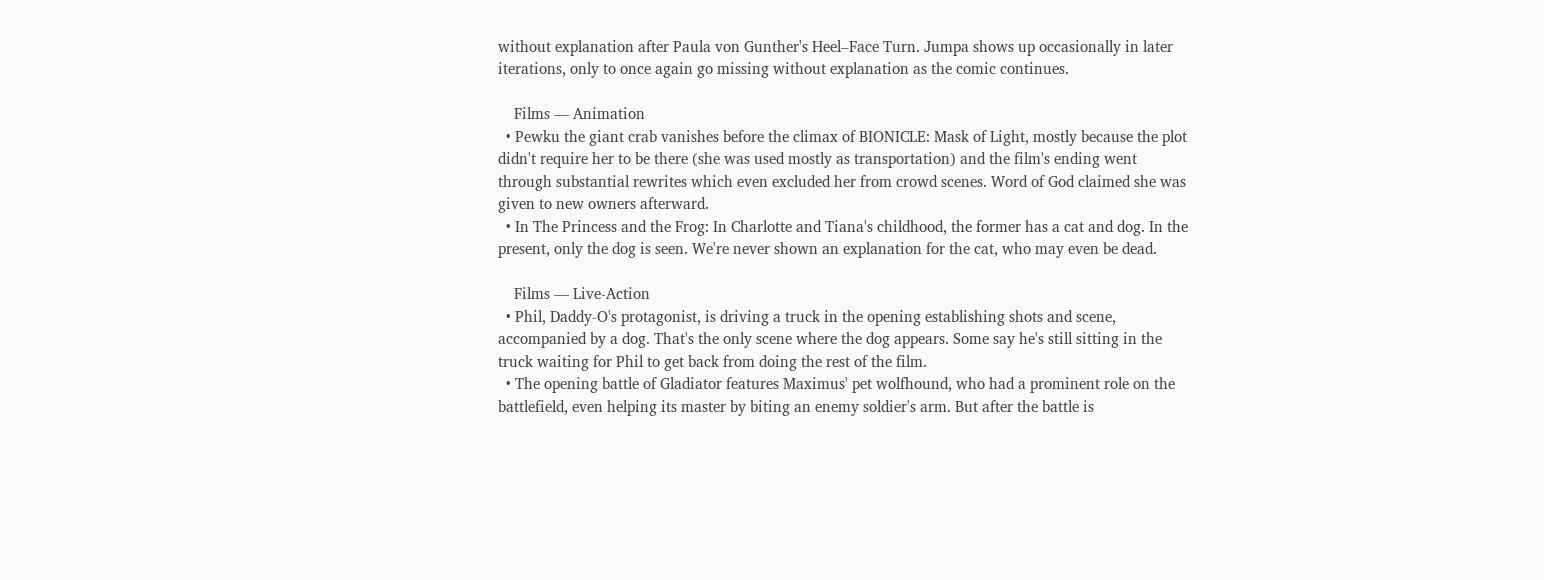without explanation after Paula von Gunther's Heel–Face Turn. Jumpa shows up occasionally in later iterations, only to once again go missing without explanation as the comic continues.

    Films — Animation
  • Pewku the giant crab vanishes before the climax of BIONICLE: Mask of Light, mostly because the plot didn't require her to be there (she was used mostly as transportation) and the film's ending went through substantial rewrites which even excluded her from crowd scenes. Word of God claimed she was given to new owners afterward.
  • In The Princess and the Frog: In Charlotte and Tiana's childhood, the former has a cat and dog. In the present, only the dog is seen. We're never shown an explanation for the cat, who may even be dead.

    Films — Live-Action
  • Phil, Daddy-O's protagonist, is driving a truck in the opening establishing shots and scene, accompanied by a dog. That's the only scene where the dog appears. Some say he's still sitting in the truck waiting for Phil to get back from doing the rest of the film.
  • The opening battle of Gladiator features Maximus' pet wolfhound, who had a prominent role on the battlefield, even helping its master by biting an enemy soldier's arm. But after the battle is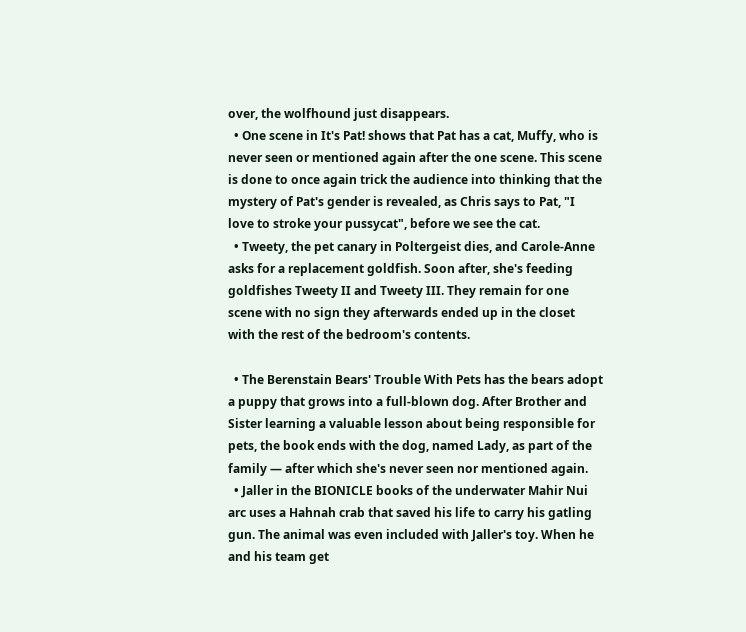over, the wolfhound just disappears.
  • One scene in It's Pat! shows that Pat has a cat, Muffy, who is never seen or mentioned again after the one scene. This scene is done to once again trick the audience into thinking that the mystery of Pat's gender is revealed, as Chris says to Pat, "I love to stroke your pussycat", before we see the cat.
  • Tweety, the pet canary in Poltergeist dies, and Carole-Anne asks for a replacement goldfish. Soon after, she's feeding goldfishes Tweety II and Tweety III. They remain for one scene with no sign they afterwards ended up in the closet with the rest of the bedroom's contents.

  • The Berenstain Bears' Trouble With Pets has the bears adopt a puppy that grows into a full-blown dog. After Brother and Sister learning a valuable lesson about being responsible for pets, the book ends with the dog, named Lady, as part of the family — after which she's never seen nor mentioned again.
  • Jaller in the BIONICLE books of the underwater Mahir Nui arc uses a Hahnah crab that saved his life to carry his gatling gun. The animal was even included with Jaller's toy. When he and his team get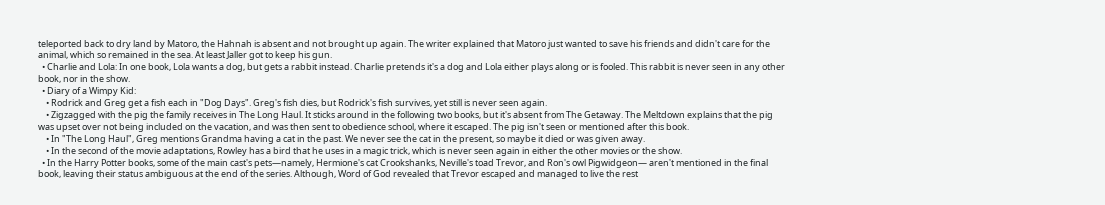teleported back to dry land by Matoro, the Hahnah is absent and not brought up again. The writer explained that Matoro just wanted to save his friends and didn't care for the animal, which so remained in the sea. At least Jaller got to keep his gun.
  • Charlie and Lola: In one book, Lola wants a dog, but gets a rabbit instead. Charlie pretends it's a dog and Lola either plays along or is fooled. This rabbit is never seen in any other book, nor in the show.
  • Diary of a Wimpy Kid:
    • Rodrick and Greg get a fish each in "Dog Days". Greg's fish dies, but Rodrick's fish survives, yet still is never seen again.
    • Zigzagged with the pig the family receives in The Long Haul. It sticks around in the following two books, but it's absent from The Getaway. The Meltdown explains that the pig was upset over not being included on the vacation, and was then sent to obedience school, where it escaped. The pig isn't seen or mentioned after this book.
    • In "The Long Haul", Greg mentions Grandma having a cat in the past. We never see the cat in the present, so maybe it died or was given away.
    • In the second of the movie adaptations, Rowley has a bird that he uses in a magic trick, which is never seen again in either the other movies or the show.
  • In the Harry Potter books, some of the main cast's pets—namely, Hermione's cat Crookshanks, Neville's toad Trevor, and Ron's owl Pigwidgeon— aren't mentioned in the final book, leaving their status ambiguous at the end of the series. Although, Word of God revealed that Trevor escaped and managed to live the rest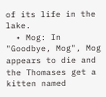of its life in the lake.
  • Mog: In "Goodbye, Mog", Mog appears to die and the Thomases get a kitten named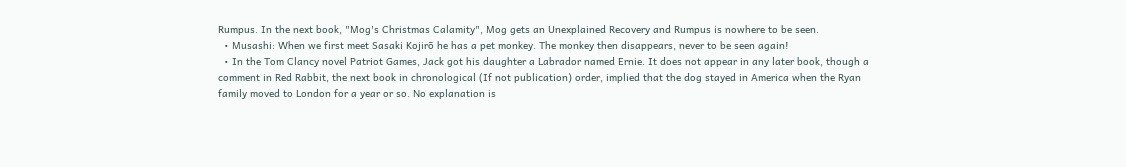Rumpus. In the next book, "Mog's Christmas Calamity", Mog gets an Unexplained Recovery and Rumpus is nowhere to be seen.
  • Musashi: When we first meet Sasaki Kojirō he has a pet monkey. The monkey then disappears, never to be seen again!
  • In the Tom Clancy novel Patriot Games, Jack got his daughter a Labrador named Ernie. It does not appear in any later book, though a comment in Red Rabbit, the next book in chronological (If not publication) order, implied that the dog stayed in America when the Ryan family moved to London for a year or so. No explanation is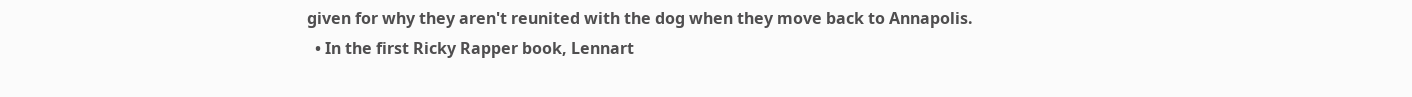given for why they aren't reunited with the dog when they move back to Annapolis.
  • In the first Ricky Rapper book, Lennart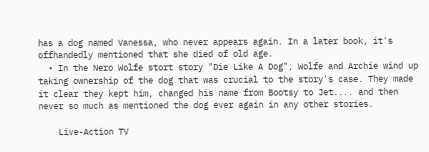has a dog named Vanessa, who never appears again. In a later book, it's offhandedly mentioned that she died of old age.
  • In the Nero Wolfe stort story "Die Like A Dog", Wolfe and Archie wind up taking ownership of the dog that was crucial to the story's case. They made it clear they kept him, changed his name from Bootsy to Jet.... and then never so much as mentioned the dog ever again in any other stories.

    Live-Action TV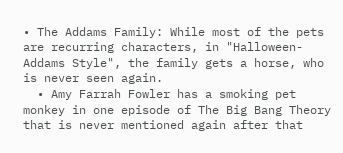• The Addams Family: While most of the pets are recurring characters, in "Halloween- Addams Style", the family gets a horse, who is never seen again.
  • Amy Farrah Fowler has a smoking pet monkey in one episode of The Big Bang Theory that is never mentioned again after that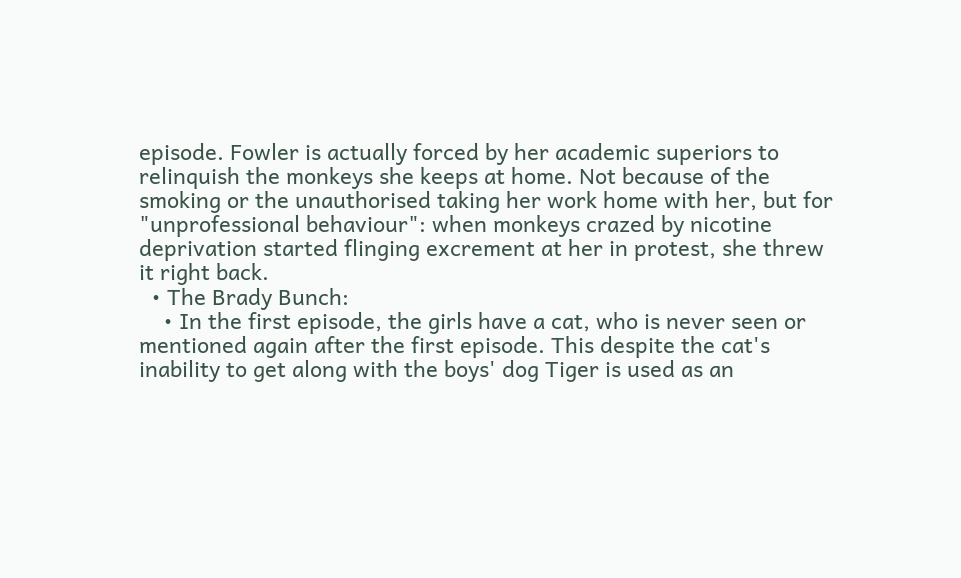episode. Fowler is actually forced by her academic superiors to relinquish the monkeys she keeps at home. Not because of the smoking or the unauthorised taking her work home with her, but for "unprofessional behaviour": when monkeys crazed by nicotine deprivation started flinging excrement at her in protest, she threw it right back.
  • The Brady Bunch:
    • In the first episode, the girls have a cat, who is never seen or mentioned again after the first episode. This despite the cat's inability to get along with the boys' dog Tiger is used as an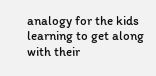analogy for the kids learning to get along with their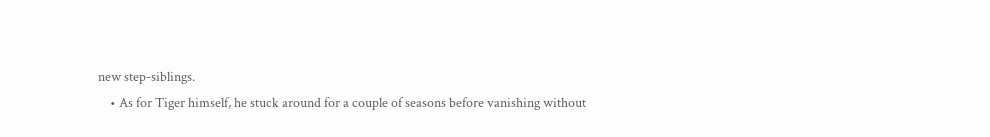new step-siblings.
    • As for Tiger himself, he stuck around for a couple of seasons before vanishing without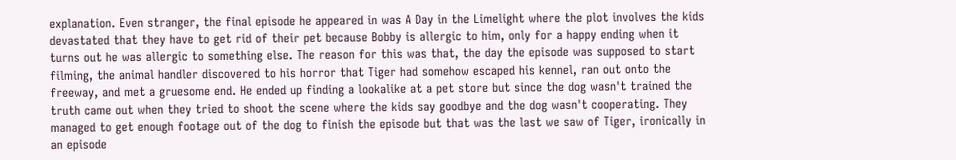explanation. Even stranger, the final episode he appeared in was A Day in the Limelight where the plot involves the kids devastated that they have to get rid of their pet because Bobby is allergic to him, only for a happy ending when it turns out he was allergic to something else. The reason for this was that, the day the episode was supposed to start filming, the animal handler discovered to his horror that Tiger had somehow escaped his kennel, ran out onto the freeway, and met a gruesome end. He ended up finding a lookalike at a pet store but since the dog wasn't trained the truth came out when they tried to shoot the scene where the kids say goodbye and the dog wasn't cooperating. They managed to get enough footage out of the dog to finish the episode but that was the last we saw of Tiger, ironically in an episode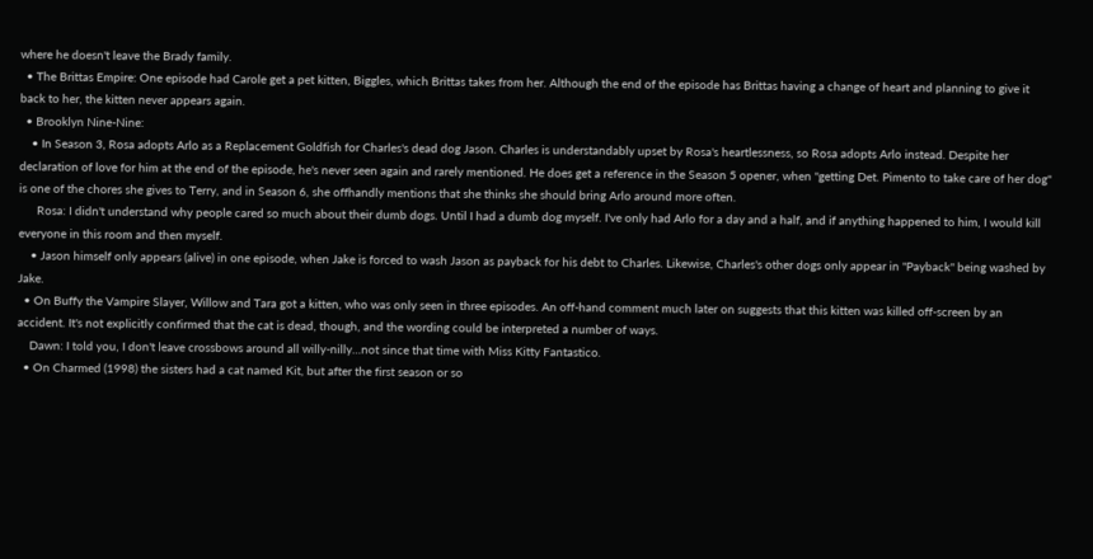where he doesn't leave the Brady family.
  • The Brittas Empire: One episode had Carole get a pet kitten, Biggles, which Brittas takes from her. Although the end of the episode has Brittas having a change of heart and planning to give it back to her, the kitten never appears again.
  • Brooklyn Nine-Nine:
    • In Season 3, Rosa adopts Arlo as a Replacement Goldfish for Charles's dead dog Jason. Charles is understandably upset by Rosa's heartlessness, so Rosa adopts Arlo instead. Despite her declaration of love for him at the end of the episode, he's never seen again and rarely mentioned. He does get a reference in the Season 5 opener, when "getting Det. Pimento to take care of her dog" is one of the chores she gives to Terry, and in Season 6, she offhandly mentions that she thinks she should bring Arlo around more often.
      Rosa: I didn't understand why people cared so much about their dumb dogs. Until I had a dumb dog myself. I've only had Arlo for a day and a half, and if anything happened to him, I would kill everyone in this room and then myself.
    • Jason himself only appears (alive) in one episode, when Jake is forced to wash Jason as payback for his debt to Charles. Likewise, Charles's other dogs only appear in "Payback" being washed by Jake.
  • On Buffy the Vampire Slayer, Willow and Tara got a kitten, who was only seen in three episodes. An off-hand comment much later on suggests that this kitten was killed off-screen by an accident. It's not explicitly confirmed that the cat is dead, though, and the wording could be interpreted a number of ways.
    Dawn: I told you, I don't leave crossbows around all willy-nilly...not since that time with Miss Kitty Fantastico.
  • On Charmed (1998) the sisters had a cat named Kit, but after the first season or so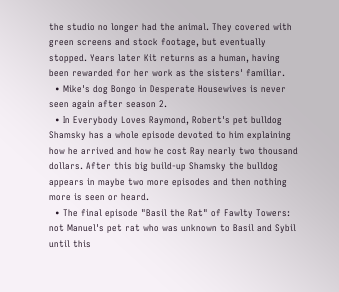the studio no longer had the animal. They covered with green screens and stock footage, but eventually stopped. Years later Kit returns as a human, having been rewarded for her work as the sisters' familiar.
  • Mike's dog Bongo in Desperate Housewives is never seen again after season 2.
  • In Everybody Loves Raymond, Robert's pet bulldog Shamsky has a whole episode devoted to him explaining how he arrived and how he cost Ray nearly two thousand dollars. After this big build-up Shamsky the bulldog appears in maybe two more episodes and then nothing more is seen or heard.
  • The final episode "Basil the Rat" of Fawlty Towers: not Manuel's pet rat who was unknown to Basil and Sybil until this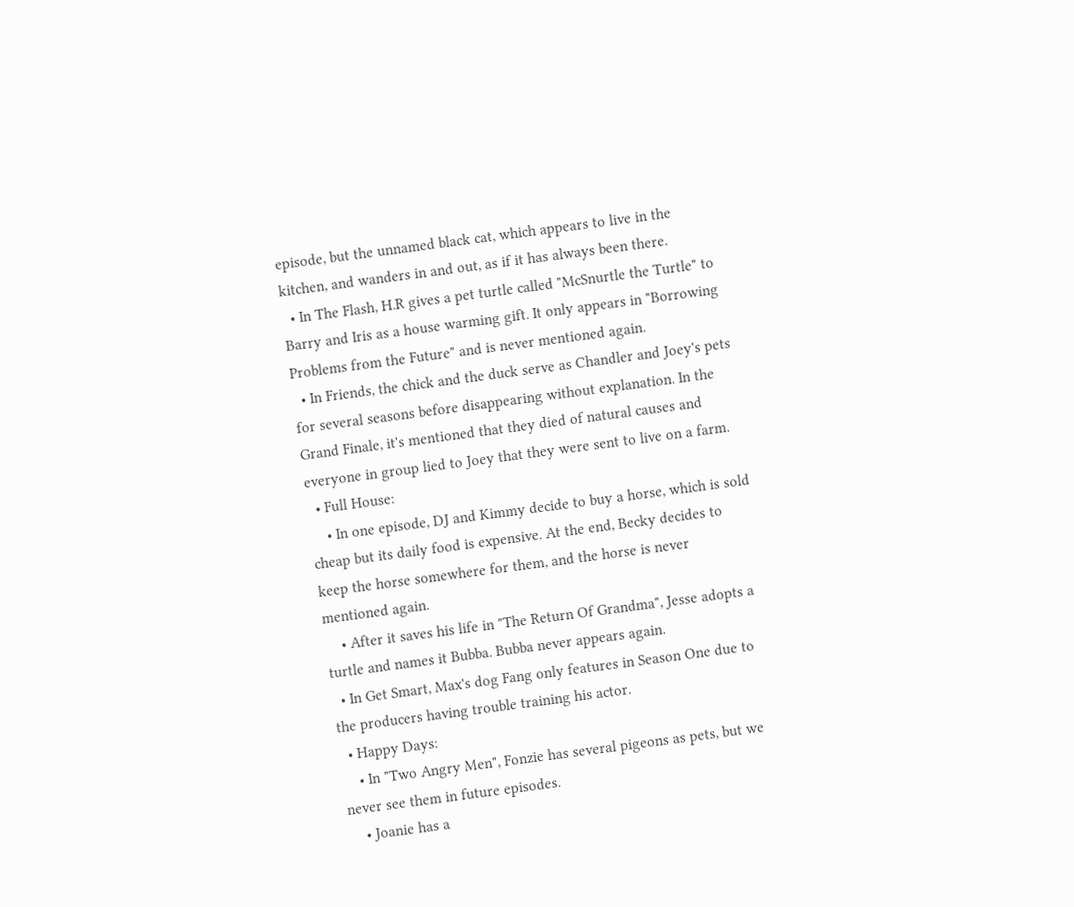episode, but the unnamed black cat, which appears to live in the kitchen, and wanders in and out, as if it has always been there.
  • In The Flash, H.R gives a pet turtle called "McSnurtle the Turtle" to Barry and Iris as a house warming gift. It only appears in "Borrowing Problems from the Future" and is never mentioned again.
  • In Friends, the chick and the duck serve as Chandler and Joey's pets for several seasons before disappearing without explanation. In the Grand Finale, it's mentioned that they died of natural causes and everyone in group lied to Joey that they were sent to live on a farm.
  • Full House:
    • In one episode, DJ and Kimmy decide to buy a horse, which is sold cheap but its daily food is expensive. At the end, Becky decides to keep the horse somewhere for them, and the horse is never mentioned again.
    • After it saves his life in "The Return Of Grandma", Jesse adopts a turtle and names it Bubba. Bubba never appears again.
  • In Get Smart, Max's dog Fang only features in Season One due to the producers having trouble training his actor.
  • Happy Days:
    • In "Two Angry Men", Fonzie has several pigeons as pets, but we never see them in future episodes.
    • Joanie has a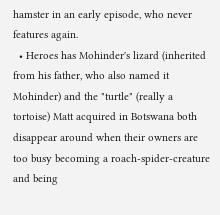hamster in an early episode, who never features again.
  • Heroes has Mohinder's lizard (inherited from his father, who also named it Mohinder) and the "turtle" (really a tortoise) Matt acquired in Botswana both disappear around when their owners are too busy becoming a roach-spider-creature and being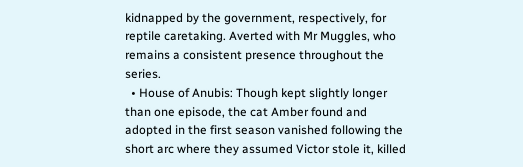kidnapped by the government, respectively, for reptile caretaking. Averted with Mr Muggles, who remains a consistent presence throughout the series.
  • House of Anubis: Though kept slightly longer than one episode, the cat Amber found and adopted in the first season vanished following the short arc where they assumed Victor stole it, killed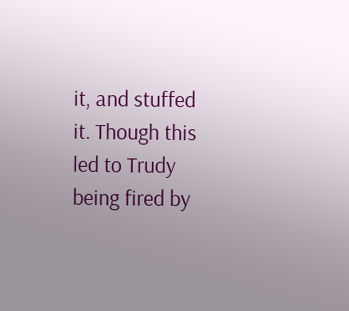it, and stuffed it. Though this led to Trudy being fired by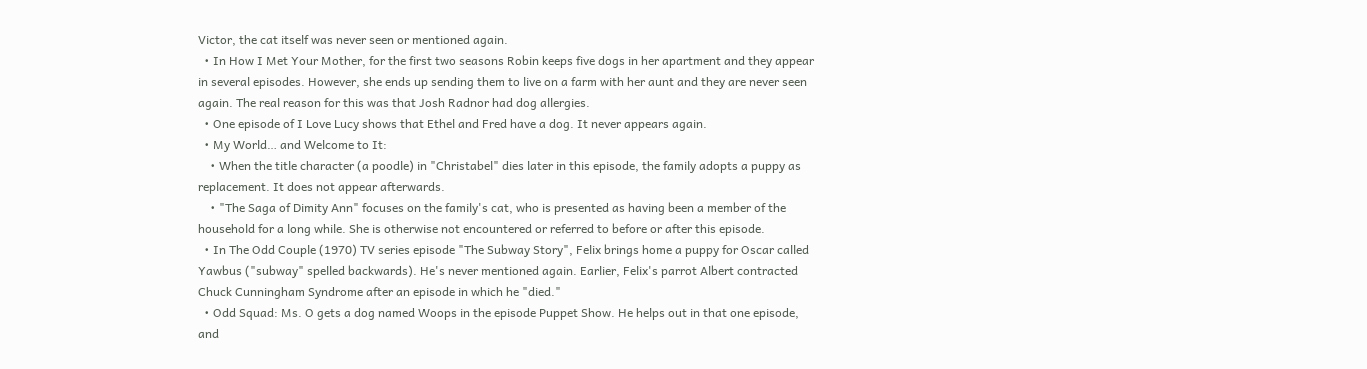Victor, the cat itself was never seen or mentioned again.
  • In How I Met Your Mother, for the first two seasons Robin keeps five dogs in her apartment and they appear in several episodes. However, she ends up sending them to live on a farm with her aunt and they are never seen again. The real reason for this was that Josh Radnor had dog allergies.
  • One episode of I Love Lucy shows that Ethel and Fred have a dog. It never appears again.
  • My World… and Welcome to It:
    • When the title character (a poodle) in "Christabel" dies later in this episode, the family adopts a puppy as replacement. It does not appear afterwards.
    • "The Saga of Dimity Ann" focuses on the family's cat, who is presented as having been a member of the household for a long while. She is otherwise not encountered or referred to before or after this episode.
  • In The Odd Couple (1970) TV series episode "The Subway Story", Felix brings home a puppy for Oscar called Yawbus ("subway" spelled backwards). He's never mentioned again. Earlier, Felix's parrot Albert contracted Chuck Cunningham Syndrome after an episode in which he "died."
  • Odd Squad: Ms. O gets a dog named Woops in the episode Puppet Show. He helps out in that one episode, and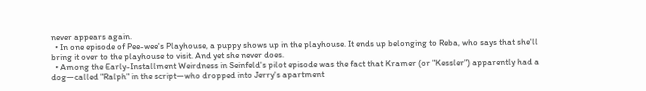never appears again.
  • In one episode of Pee-wee's Playhouse, a puppy shows up in the playhouse. It ends up belonging to Reba, who says that she'll bring it over to the playhouse to visit. And yet she never does.
  • Among the Early-Installment Weirdness in Seinfeld's pilot episode was the fact that Kramer (or "Kessler") apparently had a dog—called "Ralph" in the script—who dropped into Jerry's apartment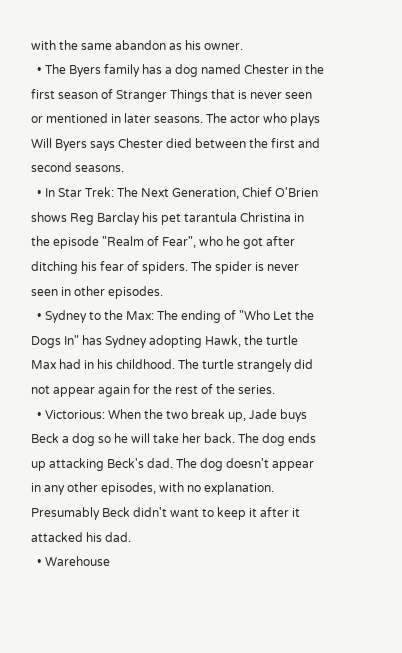with the same abandon as his owner.
  • The Byers family has a dog named Chester in the first season of Stranger Things that is never seen or mentioned in later seasons. The actor who plays Will Byers says Chester died between the first and second seasons.
  • In Star Trek: The Next Generation, Chief O'Brien shows Reg Barclay his pet tarantula Christina in the episode "Realm of Fear", who he got after ditching his fear of spiders. The spider is never seen in other episodes.
  • Sydney to the Max: The ending of "Who Let the Dogs In" has Sydney adopting Hawk, the turtle Max had in his childhood. The turtle strangely did not appear again for the rest of the series.
  • Victorious: When the two break up, Jade buys Beck a dog so he will take her back. The dog ends up attacking Beck's dad. The dog doesn't appear in any other episodes, with no explanation. Presumably Beck didn't want to keep it after it attacked his dad.
  • Warehouse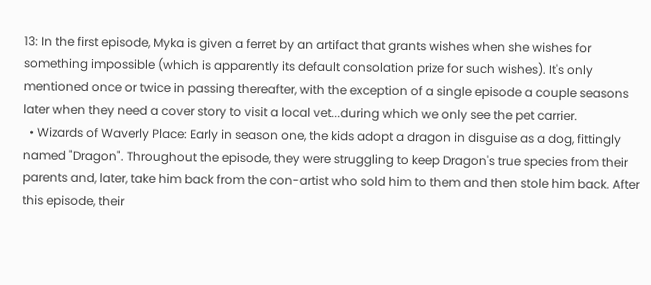13: In the first episode, Myka is given a ferret by an artifact that grants wishes when she wishes for something impossible (which is apparently its default consolation prize for such wishes). It's only mentioned once or twice in passing thereafter, with the exception of a single episode a couple seasons later when they need a cover story to visit a local vet...during which we only see the pet carrier.
  • Wizards of Waverly Place: Early in season one, the kids adopt a dragon in disguise as a dog, fittingly named "Dragon". Throughout the episode, they were struggling to keep Dragon's true species from their parents and, later, take him back from the con-artist who sold him to them and then stole him back. After this episode, their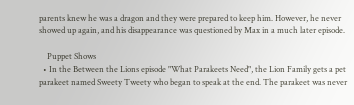parents knew he was a dragon and they were prepared to keep him. However, he never showed up again, and his disappearance was questioned by Max in a much later episode.

    Puppet Shows
  • In the Between the Lions episode "What Parakeets Need", the Lion Family gets a pet parakeet named Sweety Tweety who began to speak at the end. The parakeet was never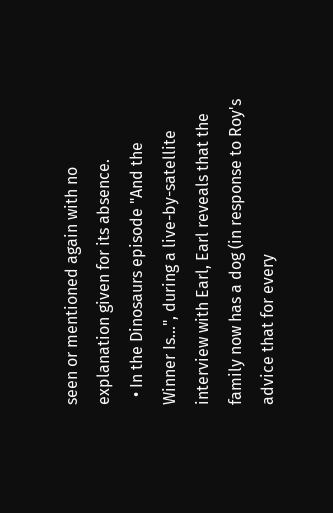seen or mentioned again with no explanation given for its absence.
  • In the Dinosaurs episode "And the Winner Is...", during a live-by-satellite interview with Earl, Earl reveals that the family now has a dog (in response to Roy's advice that for every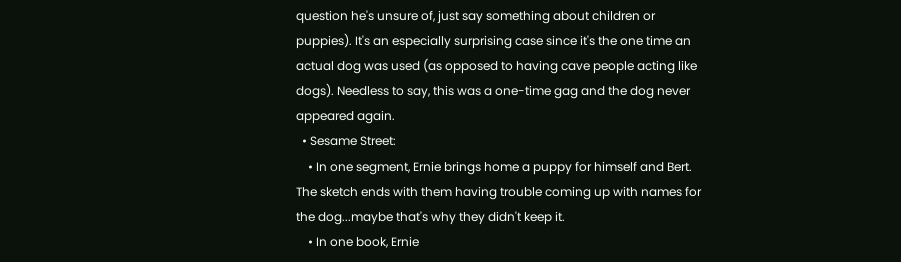question he's unsure of, just say something about children or puppies). It's an especially surprising case since it's the one time an actual dog was used (as opposed to having cave people acting like dogs). Needless to say, this was a one-time gag and the dog never appeared again.
  • Sesame Street:
    • In one segment, Ernie brings home a puppy for himself and Bert. The sketch ends with them having trouble coming up with names for the dog...maybe that's why they didn't keep it.
    • In one book, Ernie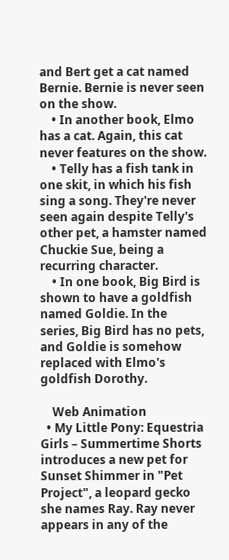and Bert get a cat named Bernie. Bernie is never seen on the show.
    • In another book, Elmo has a cat. Again, this cat never features on the show.
    • Telly has a fish tank in one skit, in which his fish sing a song. They're never seen again despite Telly's other pet, a hamster named Chuckie Sue, being a recurring character.
    • In one book, Big Bird is shown to have a goldfish named Goldie. In the series, Big Bird has no pets, and Goldie is somehow replaced with Elmo's goldfish Dorothy.

    Web Animation
  • My Little Pony: Equestria Girls – Summertime Shorts introduces a new pet for Sunset Shimmer in "Pet Project", a leopard gecko she names Ray. Ray never appears in any of the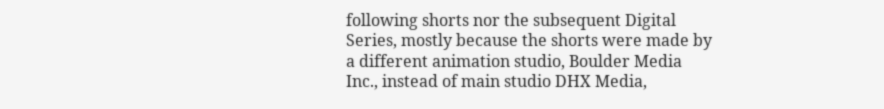following shorts nor the subsequent Digital Series, mostly because the shorts were made by a different animation studio, Boulder Media Inc., instead of main studio DHX Media,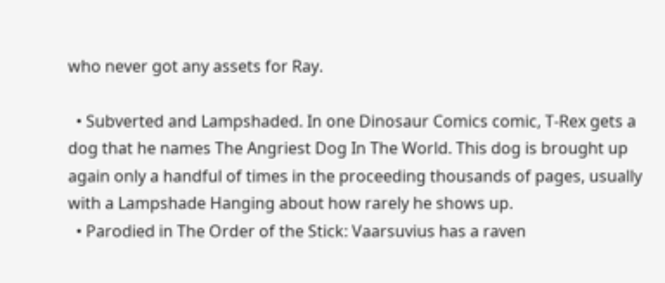who never got any assets for Ray.

  • Subverted and Lampshaded. In one Dinosaur Comics comic, T-Rex gets a dog that he names The Angriest Dog In The World. This dog is brought up again only a handful of times in the proceeding thousands of pages, usually with a Lampshade Hanging about how rarely he shows up.
  • Parodied in The Order of the Stick: Vaarsuvius has a raven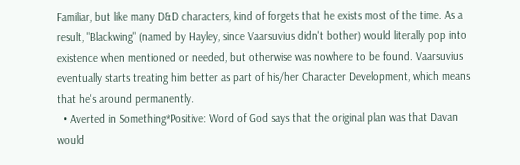Familiar, but like many D&D characters, kind of forgets that he exists most of the time. As a result, "Blackwing" (named by Hayley, since Vaarsuvius didn't bother) would literally pop into existence when mentioned or needed, but otherwise was nowhere to be found. Vaarsuvius eventually starts treating him better as part of his/her Character Development, which means that he's around permanently.
  • Averted in Something*Positive: Word of God says that the original plan was that Davan would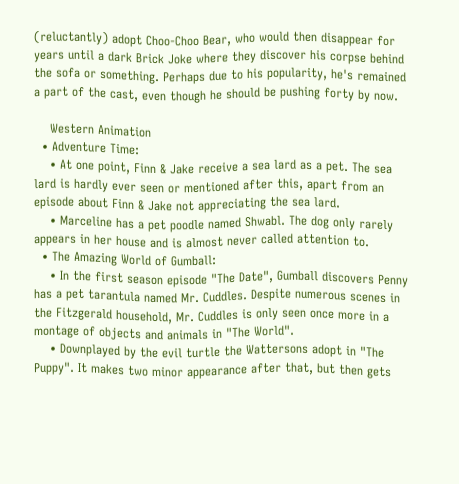(reluctantly) adopt Choo-Choo Bear, who would then disappear for years until a dark Brick Joke where they discover his corpse behind the sofa or something. Perhaps due to his popularity, he's remained a part of the cast, even though he should be pushing forty by now.

    Western Animation
  • Adventure Time:
    • At one point, Finn & Jake receive a sea lard as a pet. The sea lard is hardly ever seen or mentioned after this, apart from an episode about Finn & Jake not appreciating the sea lard.
    • Marceline has a pet poodle named Shwabl. The dog only rarely appears in her house and is almost never called attention to.
  • The Amazing World of Gumball:
    • In the first season episode "The Date", Gumball discovers Penny has a pet tarantula named Mr. Cuddles. Despite numerous scenes in the Fitzgerald household, Mr. Cuddles is only seen once more in a montage of objects and animals in "The World".
    • Downplayed by the evil turtle the Wattersons adopt in "The Puppy". It makes two minor appearance after that, but then gets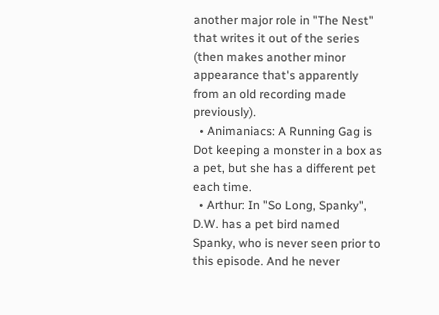another major role in "The Nest" that writes it out of the series (then makes another minor appearance that's apparently from an old recording made previously).
  • Animaniacs: A Running Gag is Dot keeping a monster in a box as a pet, but she has a different pet each time.
  • Arthur: In "So Long, Spanky", D.W. has a pet bird named Spanky, who is never seen prior to this episode. And he never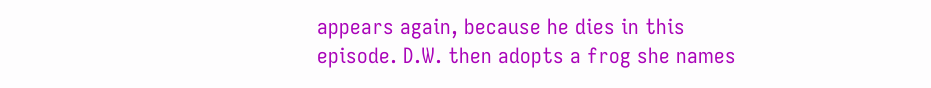appears again, because he dies in this episode. D.W. then adopts a frog she names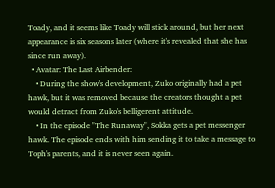Toady, and it seems like Toady will stick around, but her next appearance is six seasons later (where it's revealed that she has since run away).
  • Avatar: The Last Airbender:
    • During the show's development, Zuko originally had a pet hawk, but it was removed because the creators thought a pet would detract from Zuko's belligerent attitude.
    • In the episode "The Runaway", Sokka gets a pet messenger hawk. The episode ends with him sending it to take a message to Toph's parents, and it is never seen again.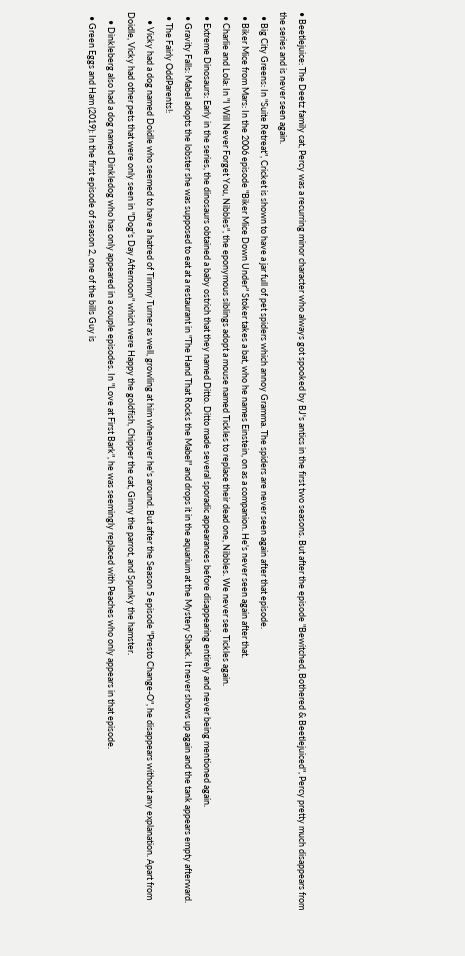• Beetlejuice: The Deetz family cat, Percy was a recurring minor character who always got spooked by BJ's antics in the first two seasons. But after the episode "Bewitched, Bothered & Beetlejuiced", Percy pretty much disappears from the series and is never seen again.
  • Big City Greens: In "Suite Retreat", Cricket is shown to have a jar full of pet spiders which annoy Gramma. The spiders are never seen again after that episode.
  • Biker Mice from Mars: In the 2006 episode "Biker Mice Down Under" Stoker takes a bat, who he names Einstein, on as a companion. He's never seen again after that.
  • Charlie and Lola: In "I Will Never Forget You, Nibbles", the eponymous siblings adopt a mouse named Tickles to replace their dead one, Nibbles. We never see Tickles again.
  • Extreme Dinosaurs: Early in the series, the dinosaurs obtained a baby ostrich that they named Ditto. Ditto made several sporadic appearances before disappearing entirely and never being mentioned again.
  • Gravity Falls: Mabel adopts the lobster she was supposed to eat at a restaurant in "The Hand That Rocks the Mabel" and drops it in the aquarium at the Mystery Shack. It never shows up again and the tank appears empty afterward.
  • The Fairly OddParents!:
    • Vicky had a dog named Doidle who seemed to have a hatred of Timmy Turner as well, growling at him whenever he's around. But after the Season 5 episode "Presto Change-O", he disappears without any explanation. Apart from Doidle, Vicky had other pets that were only seen in "Dog's Day Afternoon" which were Happy the goldfish, Chipper the cat, Ginny the parrot, and Spunky the hamster.
    • Dinkleberg also had a dog named Dinkledog who has only appeared in a couple episodes. In "Love at First Bark", he was seemingly replaced with Peaches who only appears in that episode.
  • Green Eggs and Ham (2019): In the first episode of season 2, one of the bills Guy is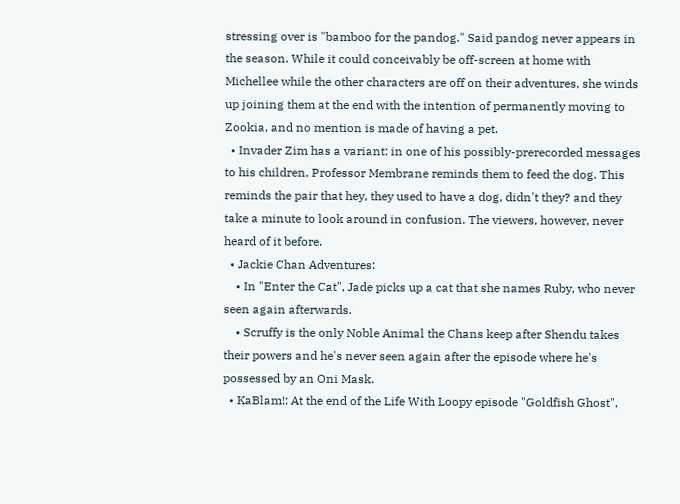stressing over is "bamboo for the pandog." Said pandog never appears in the season. While it could conceivably be off-screen at home with Michellee while the other characters are off on their adventures, she winds up joining them at the end with the intention of permanently moving to Zookia, and no mention is made of having a pet.
  • Invader Zim has a variant: in one of his possibly-prerecorded messages to his children, Professor Membrane reminds them to feed the dog. This reminds the pair that hey, they used to have a dog, didn't they? and they take a minute to look around in confusion. The viewers, however, never heard of it before.
  • Jackie Chan Adventures:
    • In "Enter the Cat", Jade picks up a cat that she names Ruby, who never seen again afterwards.
    • Scruffy is the only Noble Animal the Chans keep after Shendu takes their powers and he's never seen again after the episode where he's possessed by an Oni Mask.
  • KaBlam!: At the end of the Life With Loopy episode "Goldfish Ghost",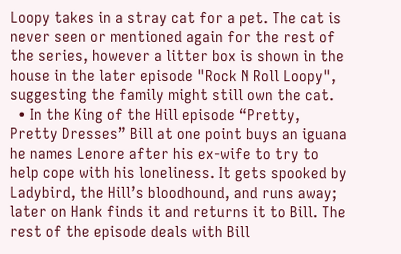Loopy takes in a stray cat for a pet. The cat is never seen or mentioned again for the rest of the series, however a litter box is shown in the house in the later episode "Rock N Roll Loopy", suggesting the family might still own the cat.
  • In the King of the Hill episode “Pretty, Pretty Dresses” Bill at one point buys an iguana he names Lenore after his ex-wife to try to help cope with his loneliness. It gets spooked by Ladybird, the Hill’s bloodhound, and runs away; later on Hank finds it and returns it to Bill. The rest of the episode deals with Bill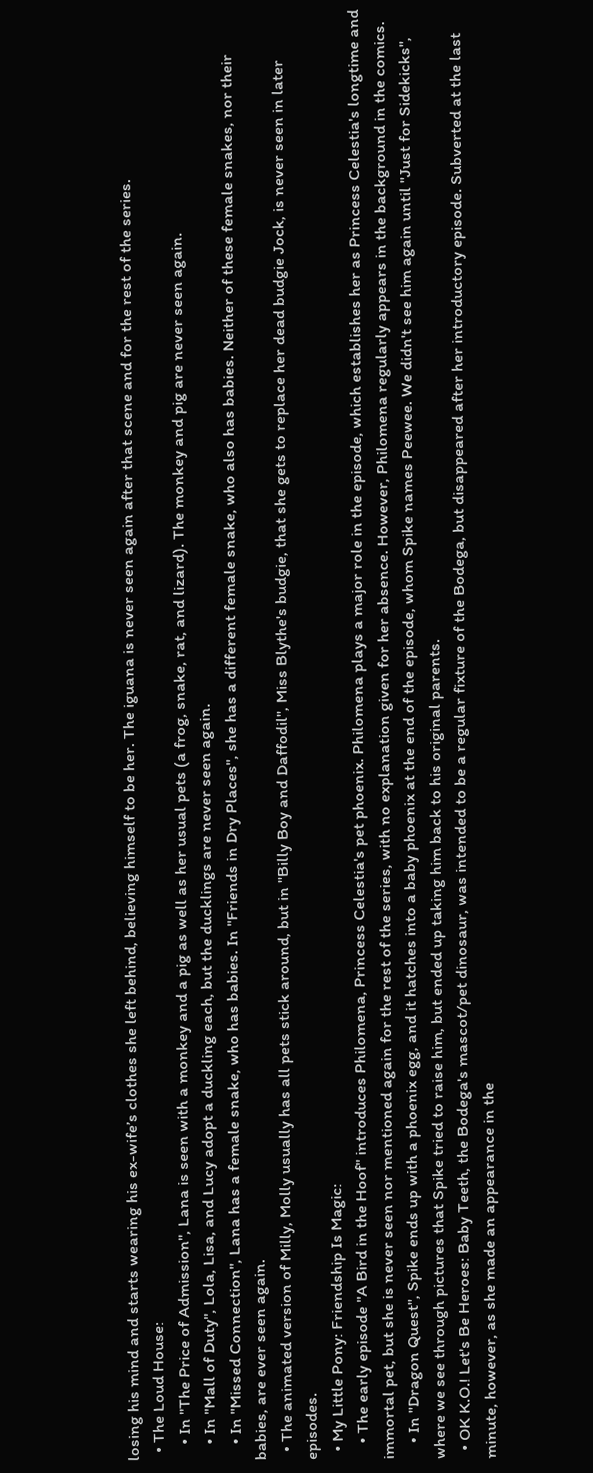losing his mind and starts wearing his ex-wife’s clothes she left behind, believing himself to be her. The iguana is never seen again after that scene and for the rest of the series.
  • The Loud House:
    • In "The Price of Admission", Lana is seen with a monkey and a pig as well as her usual pets (a frog, snake, rat, and lizard). The monkey and pig are never seen again.
    • In "Mall of Duty", Lola, Lisa, and Lucy adopt a duckling each, but the ducklings are never seen again.
    • In "Missed Connection", Lana has a female snake, who has babies. In "Friends in Dry Places", she has a different female snake, who also has babies. Neither of these female snakes, nor their babies, are ever seen again.
  • The animated version of Milly, Molly usually has all pets stick around, but in "Billy Boy and Daffodil", Miss Blythe's budgie, that she gets to replace her dead budgie Jock, is never seen in later episodes.
  • My Little Pony: Friendship Is Magic:
    • The early episode "A Bird in the Hoof" introduces Philomena, Princess Celestia's pet phoenix. Philomena plays a major role in the episode, which establishes her as Princess Celestia's longtime and immortal pet, but she is never seen nor mentioned again for the rest of the series, with no explanation given for her absence. However, Philomena regularly appears in the background in the comics.
    • In "Dragon Quest", Spike ends up with a phoenix egg, and it hatches into a baby phoenix at the end of the episode, whom Spike names Peewee. We didn't see him again until "Just for Sidekicks", where we see through pictures that Spike tried to raise him, but ended up taking him back to his original parents.
  • OK K.O.! Let's Be Heroes: Baby Teeth, the Bodega's mascot/pet dinosaur, was intended to be a regular fixture of the Bodega, but disappeared after her introductory episode. Subverted at the last minute, however, as she made an appearance in the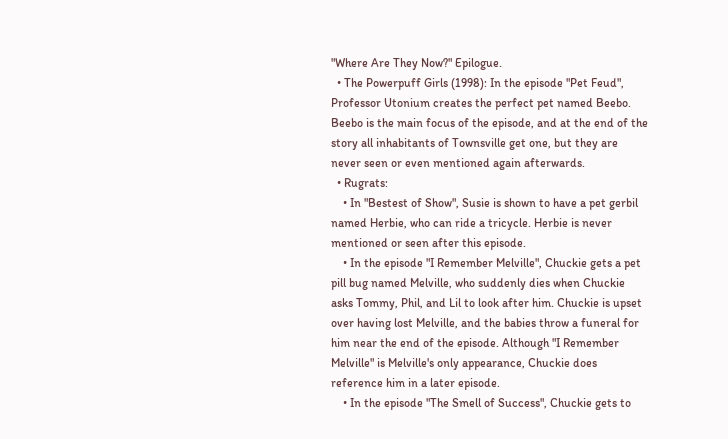"Where Are They Now?" Epilogue.
  • The Powerpuff Girls (1998): In the episode "Pet Feud", Professor Utonium creates the perfect pet named Beebo. Beebo is the main focus of the episode, and at the end of the story all inhabitants of Townsville get one, but they are never seen or even mentioned again afterwards.
  • Rugrats:
    • In "Bestest of Show", Susie is shown to have a pet gerbil named Herbie, who can ride a tricycle. Herbie is never mentioned or seen after this episode.
    • In the episode "I Remember Melville", Chuckie gets a pet pill bug named Melville, who suddenly dies when Chuckie asks Tommy, Phil, and Lil to look after him. Chuckie is upset over having lost Melville, and the babies throw a funeral for him near the end of the episode. Although "I Remember Melville" is Melville's only appearance, Chuckie does reference him in a later episode.
    • In the episode "The Smell of Success", Chuckie gets to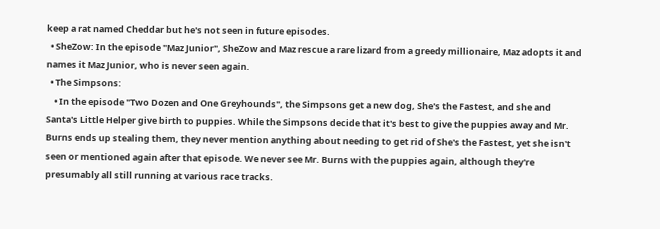keep a rat named Cheddar but he's not seen in future episodes.
  • SheZow: In the episode "Maz Junior", SheZow and Maz rescue a rare lizard from a greedy millionaire, Maz adopts it and names it Maz Junior, who is never seen again.
  • The Simpsons:
    • In the episode "Two Dozen and One Greyhounds", the Simpsons get a new dog, She's the Fastest, and she and Santa's Little Helper give birth to puppies. While the Simpsons decide that it's best to give the puppies away and Mr. Burns ends up stealing them, they never mention anything about needing to get rid of She's the Fastest, yet she isn't seen or mentioned again after that episode. We never see Mr. Burns with the puppies again, although they're presumably all still running at various race tracks.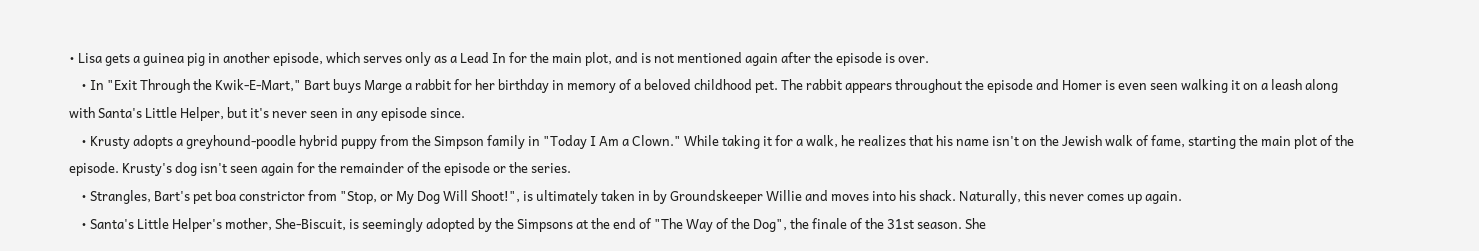• Lisa gets a guinea pig in another episode, which serves only as a Lead In for the main plot, and is not mentioned again after the episode is over.
    • In "Exit Through the Kwik-E-Mart," Bart buys Marge a rabbit for her birthday in memory of a beloved childhood pet. The rabbit appears throughout the episode and Homer is even seen walking it on a leash along with Santa's Little Helper, but it's never seen in any episode since.
    • Krusty adopts a greyhound-poodle hybrid puppy from the Simpson family in "Today I Am a Clown." While taking it for a walk, he realizes that his name isn't on the Jewish walk of fame, starting the main plot of the episode. Krusty's dog isn't seen again for the remainder of the episode or the series.
    • Strangles, Bart's pet boa constrictor from "Stop, or My Dog Will Shoot!", is ultimately taken in by Groundskeeper Willie and moves into his shack. Naturally, this never comes up again.
    • Santa's Little Helper's mother, She-Biscuit, is seemingly adopted by the Simpsons at the end of "The Way of the Dog", the finale of the 31st season. She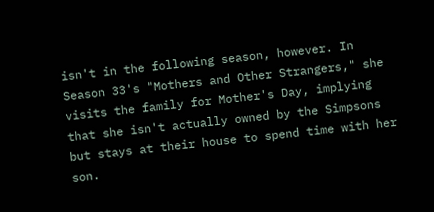isn't in the following season, however. In Season 33's "Mothers and Other Strangers," she visits the family for Mother's Day, implying that she isn't actually owned by the Simpsons but stays at their house to spend time with her son.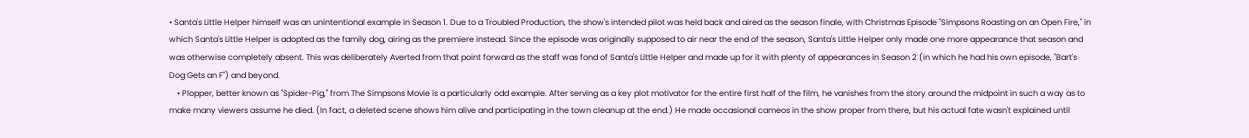• Santa's Little Helper himself was an unintentional example in Season 1. Due to a Troubled Production, the show's intended pilot was held back and aired as the season finale, with Christmas Episode "Simpsons Roasting on an Open Fire," in which Santa's Little Helper is adopted as the family dog, airing as the premiere instead. Since the episode was originally supposed to air near the end of the season, Santa's Little Helper only made one more appearance that season and was otherwise completely absent. This was deliberately Averted from that point forward as the staff was fond of Santa's Little Helper and made up for it with plenty of appearances in Season 2 (in which he had his own episode, "Bart's Dog Gets an F") and beyond.
    • Plopper, better known as "Spider-Pig," from The Simpsons Movie is a particularly odd example. After serving as a key plot motivator for the entire first half of the film, he vanishes from the story around the midpoint in such a way as to make many viewers assume he died. (In fact, a deleted scene shows him alive and participating in the town cleanup at the end.) He made occasional cameos in the show proper from there, but his actual fate wasn't explained until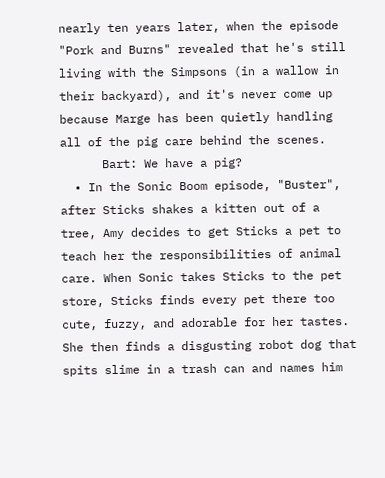nearly ten years later, when the episode "Pork and Burns" revealed that he's still living with the Simpsons (in a wallow in their backyard), and it's never come up because Marge has been quietly handling all of the pig care behind the scenes.
      Bart: We have a pig?
  • In the Sonic Boom episode, "Buster", after Sticks shakes a kitten out of a tree, Amy decides to get Sticks a pet to teach her the responsibilities of animal care. When Sonic takes Sticks to the pet store, Sticks finds every pet there too cute, fuzzy, and adorable for her tastes. She then finds a disgusting robot dog that spits slime in a trash can and names him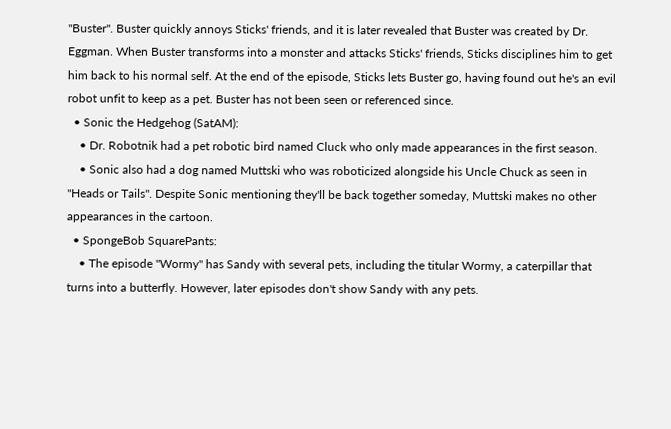"Buster". Buster quickly annoys Sticks' friends, and it is later revealed that Buster was created by Dr. Eggman. When Buster transforms into a monster and attacks Sticks' friends, Sticks disciplines him to get him back to his normal self. At the end of the episode, Sticks lets Buster go, having found out he's an evil robot unfit to keep as a pet. Buster has not been seen or referenced since.
  • Sonic the Hedgehog (SatAM):
    • Dr. Robotnik had a pet robotic bird named Cluck who only made appearances in the first season.
    • Sonic also had a dog named Muttski who was roboticized alongside his Uncle Chuck as seen in "Heads or Tails". Despite Sonic mentioning they'll be back together someday, Muttski makes no other appearances in the cartoon.
  • SpongeBob SquarePants:
    • The episode "Wormy" has Sandy with several pets, including the titular Wormy, a caterpillar that turns into a butterfly. However, later episodes don't show Sandy with any pets.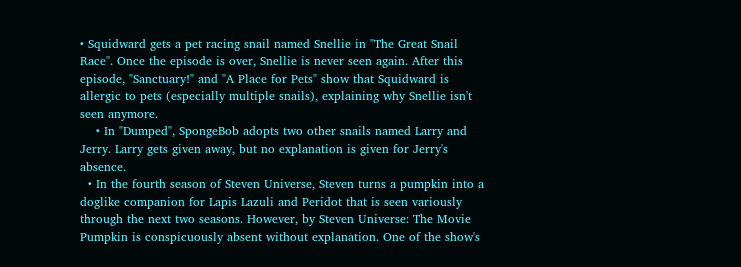• Squidward gets a pet racing snail named Snellie in "The Great Snail Race". Once the episode is over, Snellie is never seen again. After this episode, "Sanctuary!" and "A Place for Pets" show that Squidward is allergic to pets (especially multiple snails), explaining why Snellie isn't seen anymore.
    • In "Dumped", SpongeBob adopts two other snails named Larry and Jerry. Larry gets given away, but no explanation is given for Jerry's absence.
  • In the fourth season of Steven Universe, Steven turns a pumpkin into a doglike companion for Lapis Lazuli and Peridot that is seen variously through the next two seasons. However, by Steven Universe: The Movie Pumpkin is conspicuously absent without explanation. One of the show's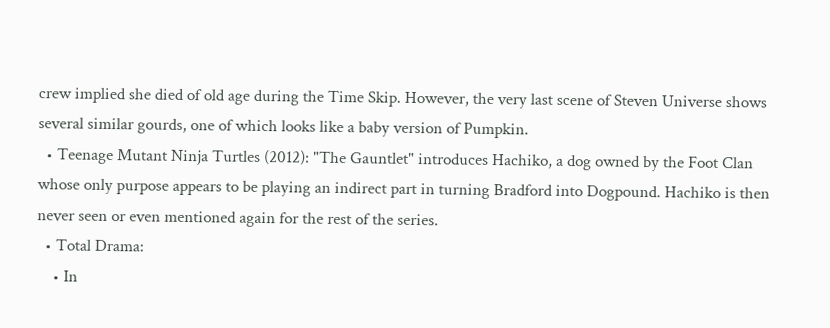crew implied she died of old age during the Time Skip. However, the very last scene of Steven Universe shows several similar gourds, one of which looks like a baby version of Pumpkin.
  • Teenage Mutant Ninja Turtles (2012): "The Gauntlet" introduces Hachiko, a dog owned by the Foot Clan whose only purpose appears to be playing an indirect part in turning Bradford into Dogpound. Hachiko is then never seen or even mentioned again for the rest of the series.
  • Total Drama:
    • In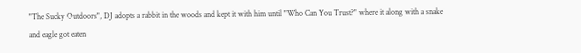"The Sucky Outdoors", DJ adopts a rabbit in the woods and kept it with him until "Who Can You Trust?" where it along with a snake and eagle got eaten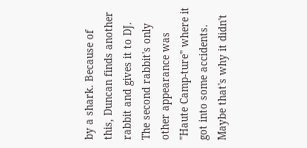by a shark. Because of this, Duncan finds another rabbit and gives it to DJ. The second rabbit's only other appearance was "Haute Camp-ture" where it got into some accidents. Maybe that's why it didn't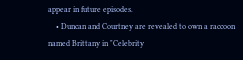appear in future episodes.
    • Duncan and Courtney are revealed to own a raccoon named Brittany in "Celebrity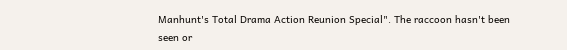Manhunt's Total Drama Action Reunion Special". The raccoon hasn't been seen or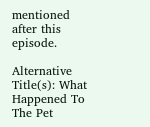mentioned after this episode.

Alternative Title(s): What Happened To The Pet